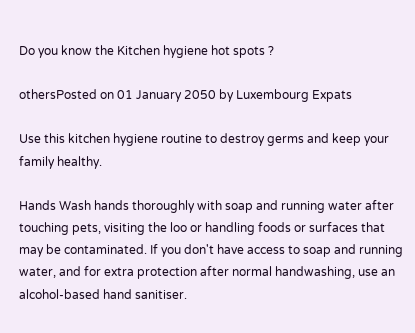Do you know the Kitchen hygiene hot spots ?

othersPosted on 01 January 2050 by Luxembourg Expats

Use this kitchen hygiene routine to destroy germs and keep your family healthy.

Hands Wash hands thoroughly with soap and running water after touching pets, visiting the loo or handling foods or surfaces that may be contaminated. If you don't have access to soap and running water, and for extra protection after normal handwashing, use an alcohol-based hand sanitiser.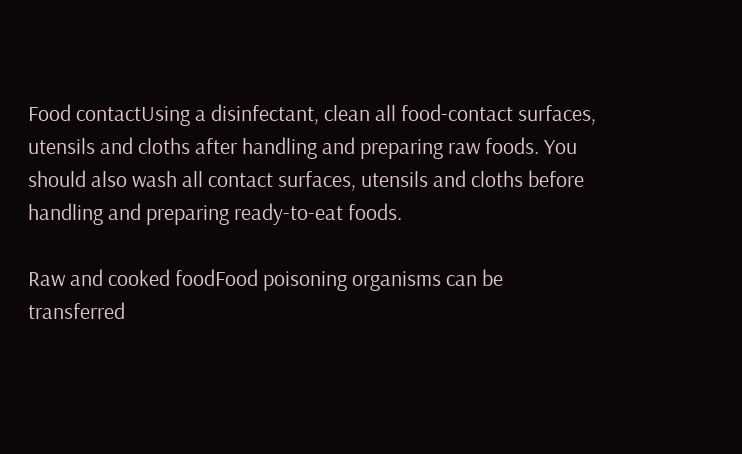Food contactUsing a disinfectant, clean all food-contact surfaces, utensils and cloths after handling and preparing raw foods. You should also wash all contact surfaces, utensils and cloths before handling and preparing ready-to-eat foods.

Raw and cooked foodFood poisoning organisms can be transferred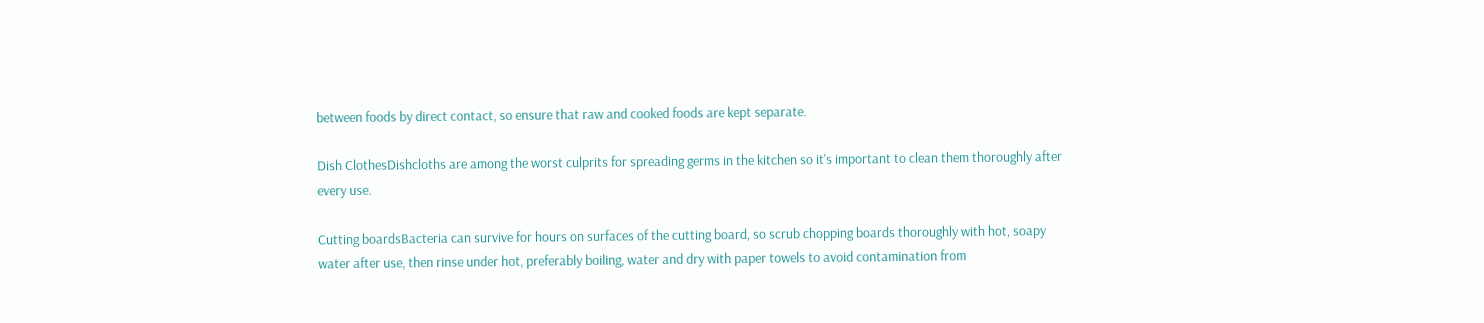between foods by direct contact, so ensure that raw and cooked foods are kept separate.

Dish ClothesDishcloths are among the worst culprits for spreading germs in the kitchen so it's important to clean them thoroughly after every use.

Cutting boardsBacteria can survive for hours on surfaces of the cutting board, so scrub chopping boards thoroughly with hot, soapy water after use, then rinse under hot, preferably boiling, water and dry with paper towels to avoid contamination from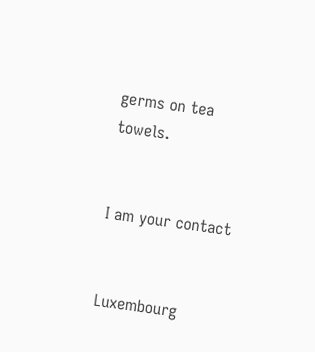germs on tea towels.


I am your contact


Luxembourg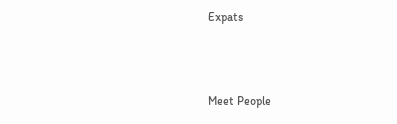Expats



Meet People